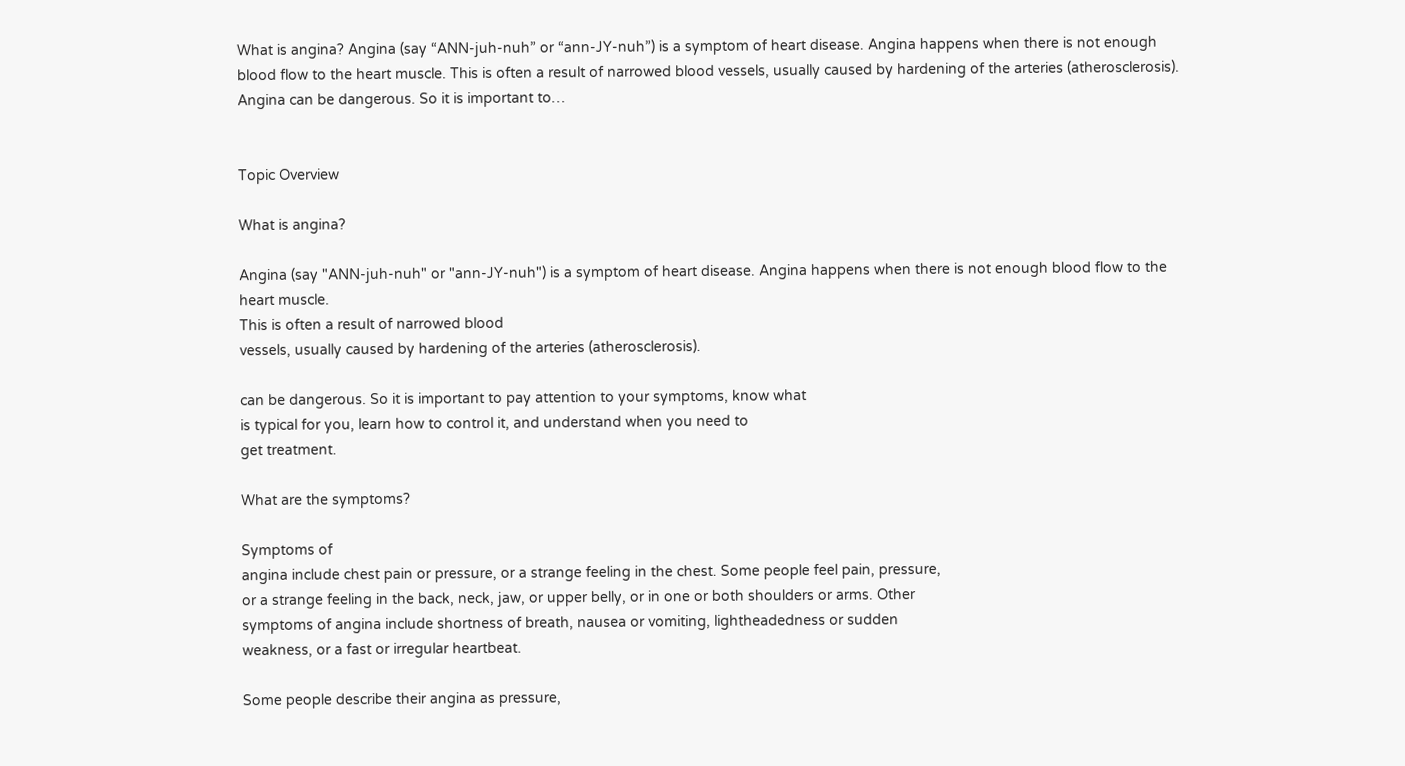What is angina? Angina (say “ANN-juh-nuh” or “ann-JY-nuh”) is a symptom of heart disease. Angina happens when there is not enough blood flow to the heart muscle. This is often a result of narrowed blood vessels, usually caused by hardening of the arteries (atherosclerosis). Angina can be dangerous. So it is important to…


Topic Overview

What is angina?

Angina (say "ANN-juh-nuh" or "ann-JY-nuh") is a symptom of heart disease. Angina happens when there is not enough blood flow to the heart muscle.
This is often a result of narrowed blood
vessels, usually caused by hardening of the arteries (atherosclerosis).

can be dangerous. So it is important to pay attention to your symptoms, know what
is typical for you, learn how to control it, and understand when you need to
get treatment.

What are the symptoms?

Symptoms of
angina include chest pain or pressure, or a strange feeling in the chest. Some people feel pain, pressure,
or a strange feeling in the back, neck, jaw, or upper belly, or in one or both shoulders or arms. Other
symptoms of angina include shortness of breath, nausea or vomiting, lightheadedness or sudden
weakness, or a fast or irregular heartbeat.

Some people describe their angina as pressure,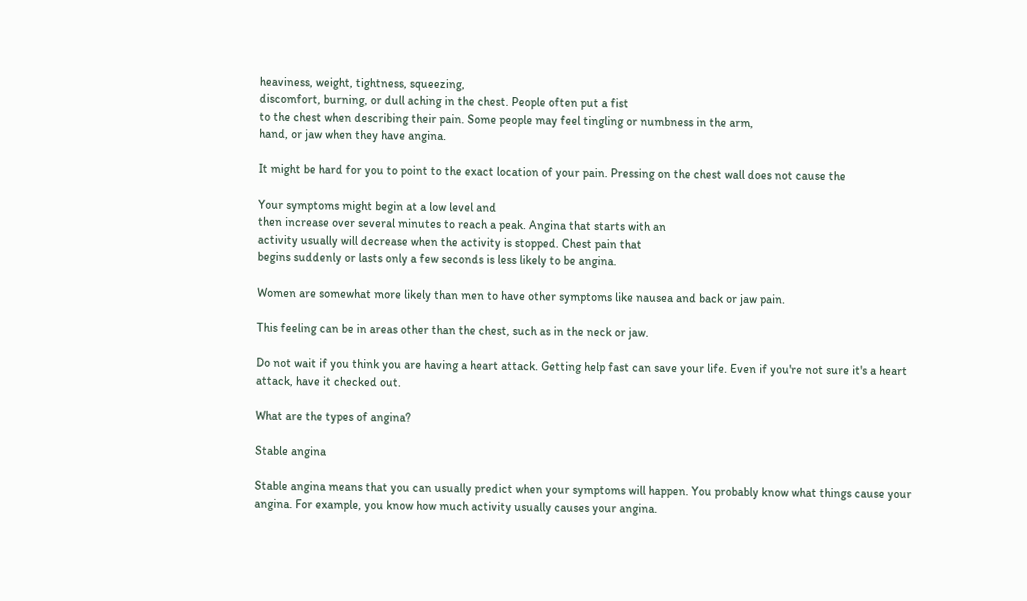heaviness, weight, tightness, squeezing,
discomfort, burning, or dull aching in the chest. People often put a fist
to the chest when describing their pain. Some people may feel tingling or numbness in the arm,
hand, or jaw when they have angina.

It might be hard for you to point to the exact location of your pain. Pressing on the chest wall does not cause the

Your symptoms might begin at a low level and
then increase over several minutes to reach a peak. Angina that starts with an
activity usually will decrease when the activity is stopped. Chest pain that
begins suddenly or lasts only a few seconds is less likely to be angina.

Women are somewhat more likely than men to have other symptoms like nausea and back or jaw pain.

This feeling can be in areas other than the chest, such as in the neck or jaw.

Do not wait if you think you are having a heart attack. Getting help fast can save your life. Even if you're not sure it's a heart attack, have it checked out.

What are the types of angina?

Stable angina

Stable angina means that you can usually predict when your symptoms will happen. You probably know what things cause your angina. For example, you know how much activity usually causes your angina.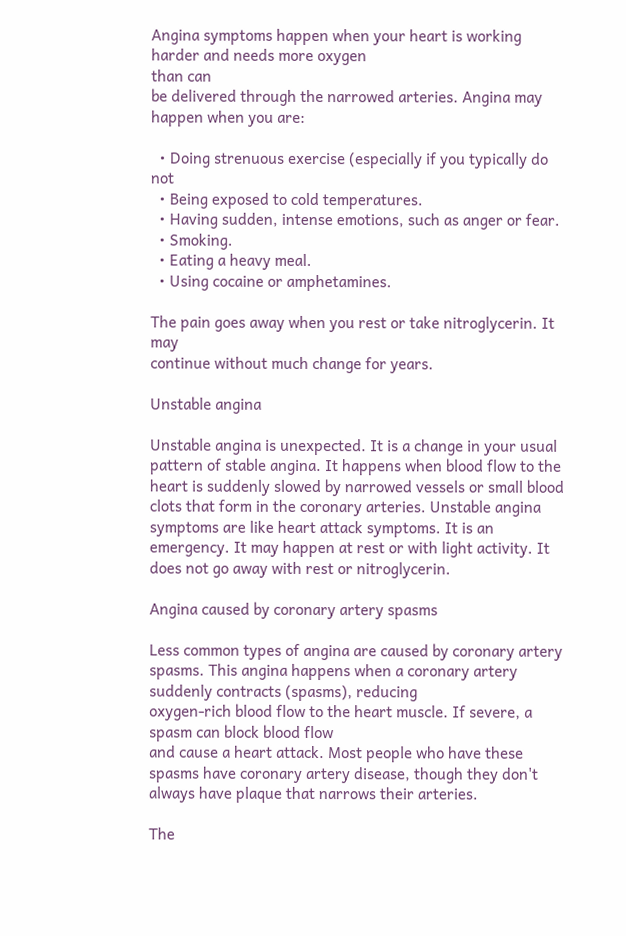Angina symptoms happen when your heart is working harder and needs more oxygen
than can
be delivered through the narrowed arteries. Angina may happen when you are:

  • Doing strenuous exercise (especially if you typically do not
  • Being exposed to cold temperatures.
  • Having sudden, intense emotions, such as anger or fear.
  • Smoking.
  • Eating a heavy meal.
  • Using cocaine or amphetamines.

The pain goes away when you rest or take nitroglycerin. It may
continue without much change for years.

Unstable angina

Unstable angina is unexpected. It is a change in your usual pattern of stable angina. It happens when blood flow to the heart is suddenly slowed by narrowed vessels or small blood clots that form in the coronary arteries. Unstable angina symptoms are like heart attack symptoms. It is an emergency. It may happen at rest or with light activity. It does not go away with rest or nitroglycerin.

Angina caused by coronary artery spasms

Less common types of angina are caused by coronary artery spasms. This angina happens when a coronary artery suddenly contracts (spasms), reducing
oxygen-rich blood flow to the heart muscle. If severe, a spasm can block blood flow
and cause a heart attack. Most people who have these spasms have coronary artery disease, though they don't always have plaque that narrows their arteries.

The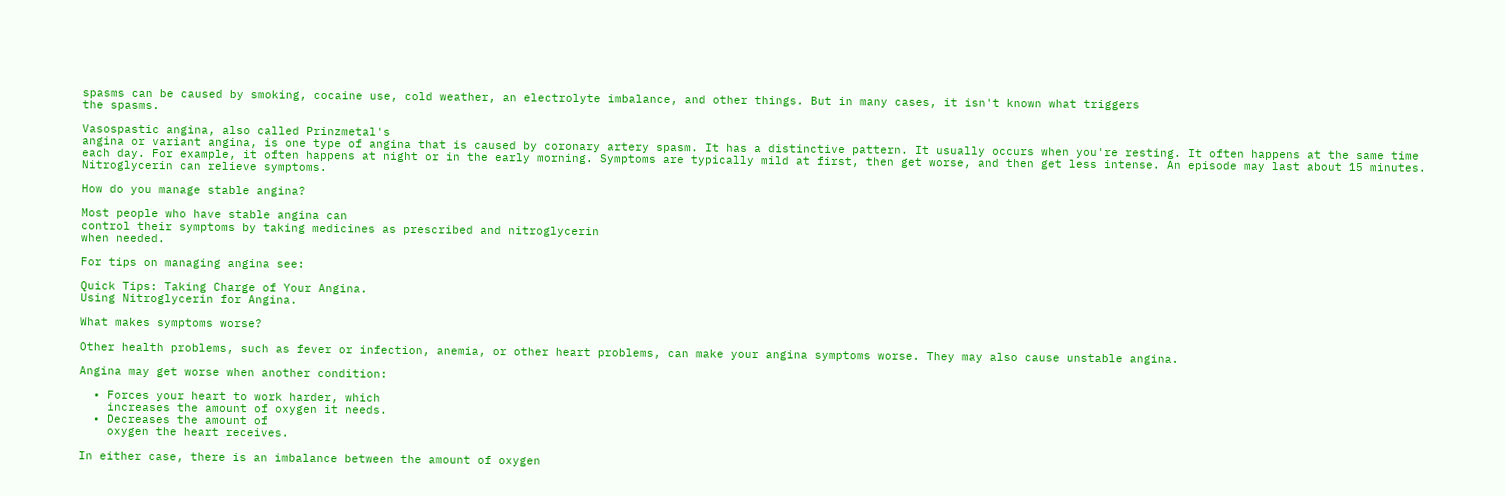spasms can be caused by smoking, cocaine use, cold weather, an electrolyte imbalance, and other things. But in many cases, it isn't known what triggers
the spasms.

Vasospastic angina, also called Prinzmetal's
angina or variant angina, is one type of angina that is caused by coronary artery spasm. It has a distinctive pattern. It usually occurs when you're resting. It often happens at the same time each day. For example, it often happens at night or in the early morning. Symptoms are typically mild at first, then get worse, and then get less intense. An episode may last about 15 minutes. Nitroglycerin can relieve symptoms.

How do you manage stable angina?

Most people who have stable angina can
control their symptoms by taking medicines as prescribed and nitroglycerin
when needed.

For tips on managing angina see:

Quick Tips: Taking Charge of Your Angina.
Using Nitroglycerin for Angina.

What makes symptoms worse?

Other health problems, such as fever or infection, anemia, or other heart problems, can make your angina symptoms worse. They may also cause unstable angina.

Angina may get worse when another condition:

  • Forces your heart to work harder, which
    increases the amount of oxygen it needs.
  • Decreases the amount of
    oxygen the heart receives.

In either case, there is an imbalance between the amount of oxygen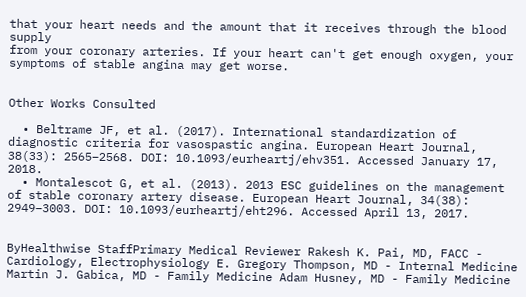that your heart needs and the amount that it receives through the blood supply
from your coronary arteries. If your heart can't get enough oxygen, your
symptoms of stable angina may get worse.


Other Works Consulted

  • Beltrame JF, et al. (2017). International standardization of diagnostic criteria for vasospastic angina. European Heart Journal, 38(33): 2565–2568. DOI: 10.1093/eurheartj/ehv351. Accessed January 17, 2018.
  • Montalescot G, et al. (2013). 2013 ESC guidelines on the management of stable coronary artery disease. European Heart Journal, 34(38): 2949–3003. DOI: 10.1093/eurheartj/eht296. Accessed April 13, 2017.


ByHealthwise StaffPrimary Medical Reviewer Rakesh K. Pai, MD, FACC - Cardiology, Electrophysiology E. Gregory Thompson, MD - Internal Medicine Martin J. Gabica, MD - Family Medicine Adam Husney, MD - Family Medicine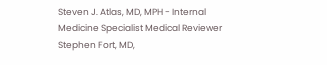Steven J. Atlas, MD, MPH - Internal Medicine Specialist Medical Reviewer Stephen Fort, MD,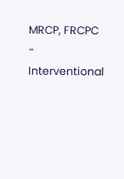MRCP, FRCPC - Interventional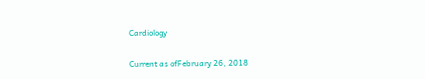Cardiology

Current as ofFebruary 26, 2018